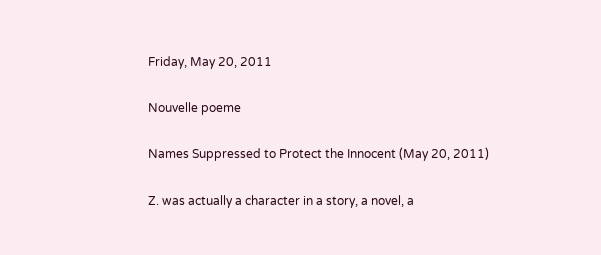Friday, May 20, 2011

Nouvelle poeme

Names Suppressed to Protect the Innocent (May 20, 2011)

Z. was actually a character in a story, a novel, a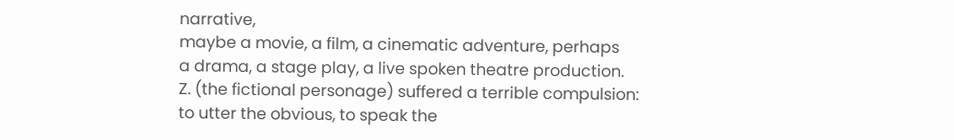narrative,
maybe a movie, a film, a cinematic adventure, perhaps
a drama, a stage play, a live spoken theatre production.
Z. (the fictional personage) suffered a terrible compulsion:
to utter the obvious, to speak the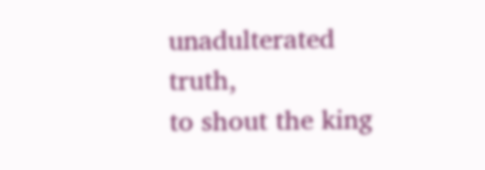unadulterated truth,
to shout the king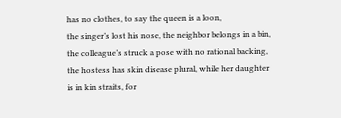has no clothes, to say the queen is a loon,
the singer’s lost his nose, the neighbor belongs in a bin,
the colleague’s struck a pose with no rational backing,
the hostess has skin disease plural, while her daughter
is in kin straits, for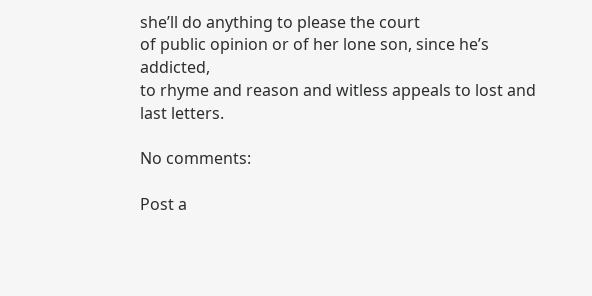she’ll do anything to please the court
of public opinion or of her lone son, since he’s addicted,
to rhyme and reason and witless appeals to lost and
last letters.

No comments:

Post a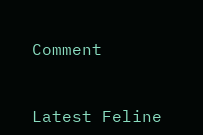Comment


Latest Feline